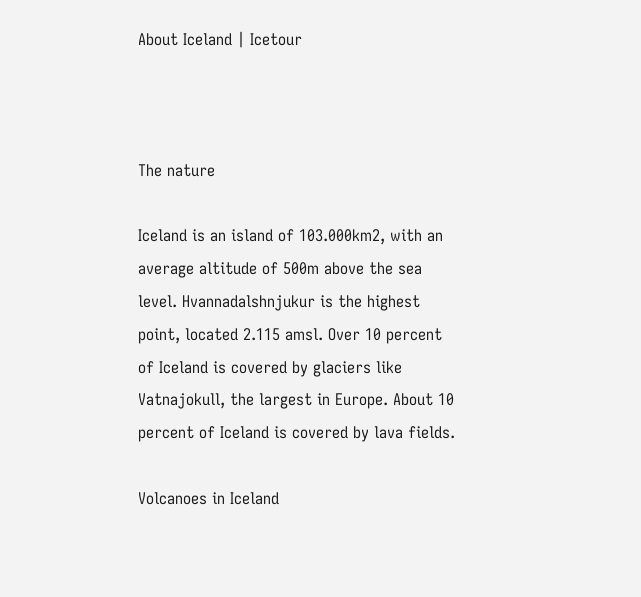About Iceland | Icetour



The nature

Iceland is an island of 103.000km2, with an average altitude of 500m above the sea level. Hvannadalshnjukur is the highest point, located 2.115 amsl. Over 10 percent of Iceland is covered by glaciers like Vatnajokull, the largest in Europe. About 10 percent of Iceland is covered by lava fields.

Volcanoes in Iceland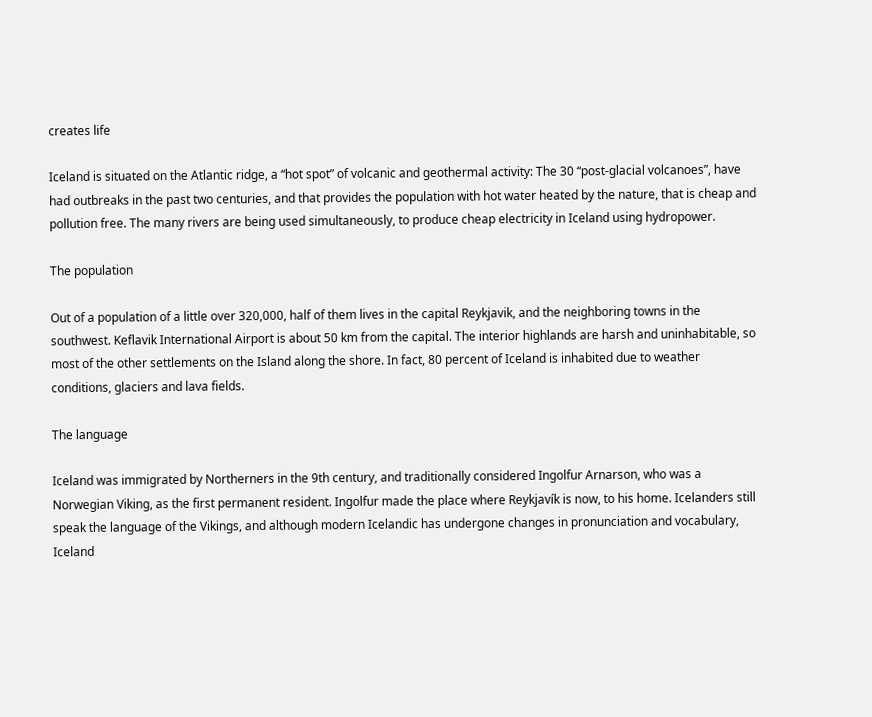creates life

Iceland is situated on the Atlantic ridge, a “hot spot” of volcanic and geothermal activity: The 30 “post-glacial volcanoes”, have had outbreaks in the past two centuries, and that provides the population with hot water heated by the nature, that is cheap and pollution free. The many rivers are being used simultaneously, to produce cheap electricity in Iceland using hydropower.

The population

Out of a population of a little over 320,000, half of them lives in the capital Reykjavik, and the neighboring towns in the southwest. Keflavik International Airport is about 50 km from the capital. The interior highlands are harsh and uninhabitable, so most of the other settlements on the Island along the shore. In fact, 80 percent of Iceland is inhabited due to weather conditions, glaciers and lava fields.

The language

Iceland was immigrated by Northerners in the 9th century, and traditionally considered Ingolfur Arnarson, who was a Norwegian Viking, as the first permanent resident. Ingolfur made the place where Reykjavík is now, to his home. Icelanders still speak the language of the Vikings, and although modern Icelandic has undergone changes in pronunciation and vocabulary, Iceland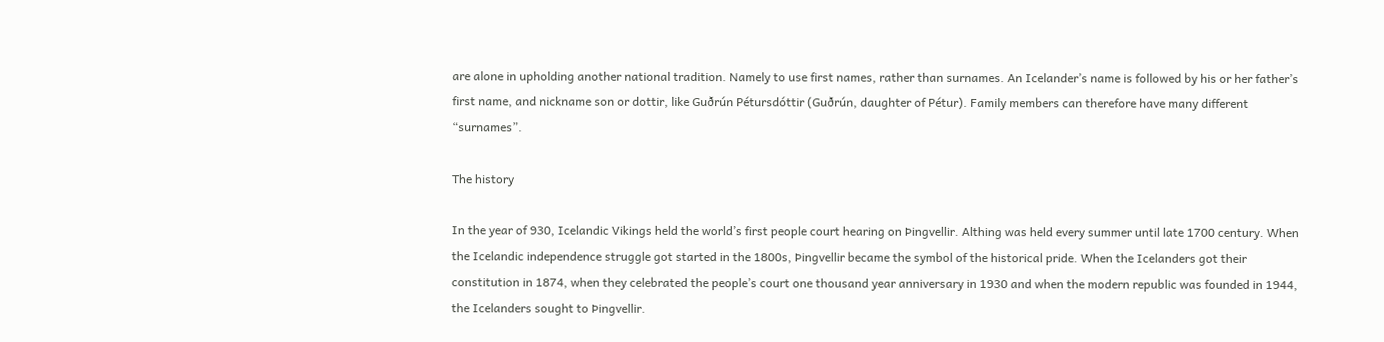are alone in upholding another national tradition. Namely to use first names, rather than surnames. An Icelander’s name is followed by his or her father’s first name, and nickname son or dottir, like Guðrún Pétursdóttir (Guðrún, daughter of Pétur). Family members can therefore have many different “surnames”.

The history

In the year of 930, Icelandic Vikings held the world’s first people court hearing on Þingvellir. Althing was held every summer until late 1700 century. When the Icelandic independence struggle got started in the 1800s, Þingvellir became the symbol of the historical pride. When the Icelanders got their constitution in 1874, when they celebrated the people’s court one thousand year anniversary in 1930 and when the modern republic was founded in 1944, the Icelanders sought to Þingvellir.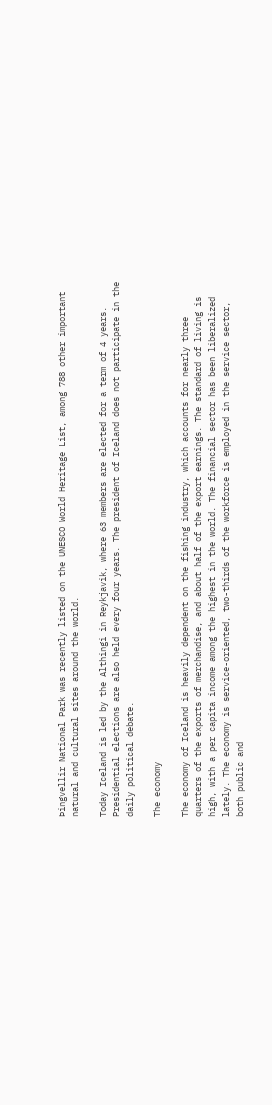Þingvellir National Park was recently listed on the UNESCO World Heritage List, among 788 other important natural and cultural sites around the world.

Today Iceland is led by the Althingi in Reykjavik, where 63 members are elected for a term of 4 years. Presidential elections are also held every four years. The president of Iceland does not participate in the daily political debate.

The economy

The economy of Iceland is heavily dependent on the fishing industry, which accounts for nearly three quarters of the exports of merchandise, and about half of the export earnings. The standard of living is high, with a per capita income among the highest in the world. The financial sector has been liberalized lately. The economy is service-oriented, two-thirds of the workforce is employed in the service sector, both public and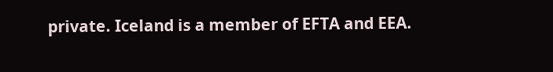private. Iceland is a member of EFTA and EEA.